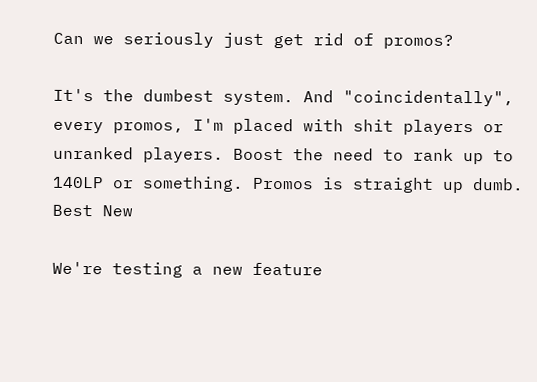Can we seriously just get rid of promos?

It's the dumbest system. And "coincidentally", every promos, I'm placed with shit players or unranked players. Boost the need to rank up to 140LP or something. Promos is straight up dumb.
Best New

We're testing a new feature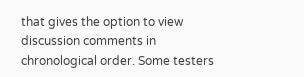that gives the option to view discussion comments in chronological order. Some testers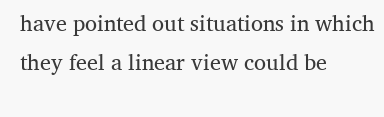have pointed out situations in which they feel a linear view could be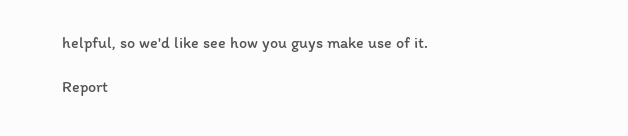helpful, so we'd like see how you guys make use of it.

Report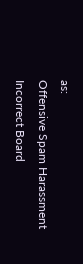as:
Offensive Spam Harassment Incorrect Board